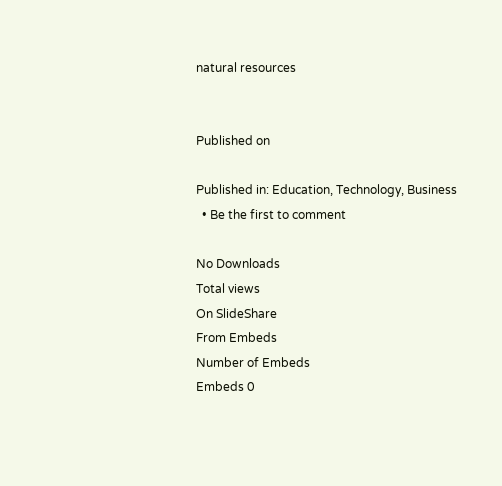natural resources


Published on

Published in: Education, Technology, Business
  • Be the first to comment

No Downloads
Total views
On SlideShare
From Embeds
Number of Embeds
Embeds 0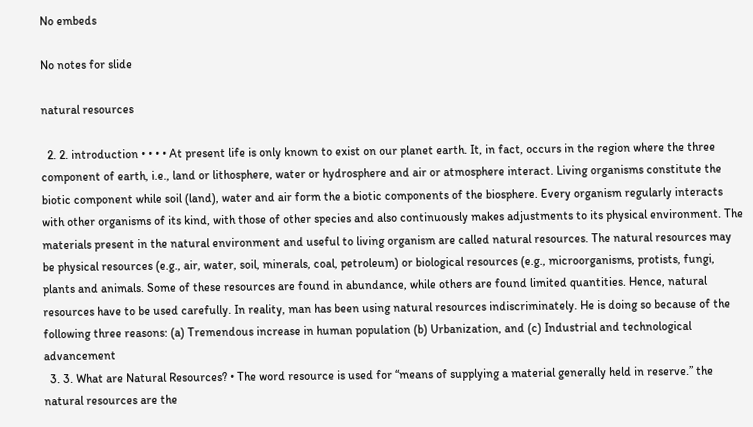No embeds

No notes for slide

natural resources

  2. 2. introduction • • • • At present life is only known to exist on our planet earth. It, in fact, occurs in the region where the three component of earth, i.e., land or lithosphere, water or hydrosphere and air or atmosphere interact. Living organisms constitute the biotic component while soil (land), water and air form the a biotic components of the biosphere. Every organism regularly interacts with other organisms of its kind, with those of other species and also continuously makes adjustments to its physical environment. The materials present in the natural environment and useful to living organism are called natural resources. The natural resources may be physical resources (e.g., air, water, soil, minerals, coal, petroleum) or biological resources (e.g., microorganisms, protists, fungi, plants and animals. Some of these resources are found in abundance, while others are found limited quantities. Hence, natural resources have to be used carefully. In reality, man has been using natural resources indiscriminately. He is doing so because of the following three reasons: (a) Tremendous increase in human population (b) Urbanization, and (c) Industrial and technological advancement
  3. 3. What are Natural Resources? • The word resource is used for “means of supplying a material generally held in reserve.” the natural resources are the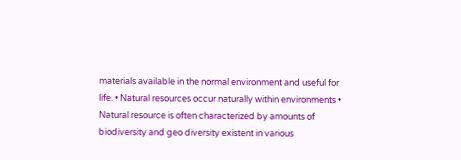materials available in the normal environment and useful for life. • Natural resources occur naturally within environments • Natural resource is often characterized by amounts of biodiversity and geo diversity existent in various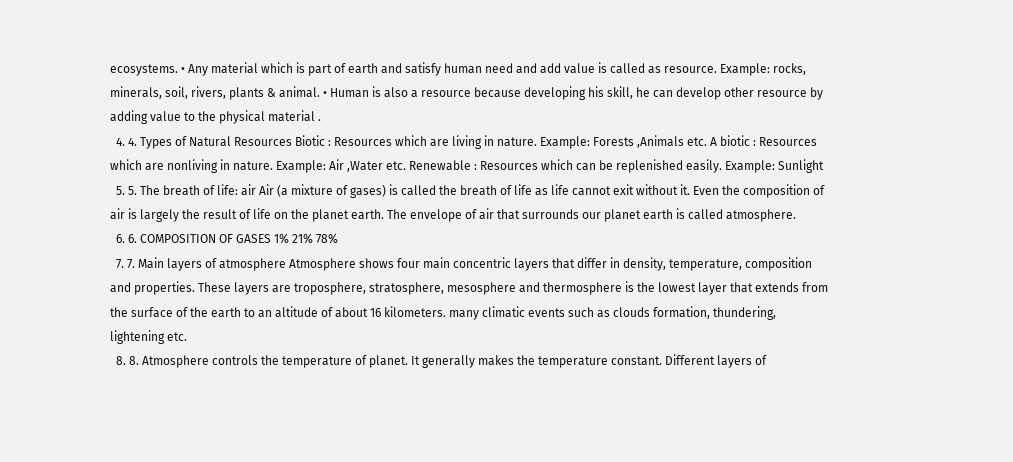ecosystems. • Any material which is part of earth and satisfy human need and add value is called as resource. Example: rocks, minerals, soil, rivers, plants & animal. • Human is also a resource because developing his skill, he can develop other resource by adding value to the physical material .
  4. 4. Types of Natural Resources Biotic : Resources which are living in nature. Example: Forests ,Animals etc. A biotic : Resources which are nonliving in nature. Example: Air ,Water etc. Renewable : Resources which can be replenished easily. Example: Sunlight
  5. 5. The breath of life: air Air (a mixture of gases) is called the breath of life as life cannot exit without it. Even the composition of air is largely the result of life on the planet earth. The envelope of air that surrounds our planet earth is called atmosphere.
  6. 6. COMPOSITION OF GASES 1% 21% 78%
  7. 7. Main layers of atmosphere Atmosphere shows four main concentric layers that differ in density, temperature, composition and properties. These layers are troposphere, stratosphere, mesosphere and thermosphere is the lowest layer that extends from the surface of the earth to an altitude of about 16 kilometers. many climatic events such as clouds formation, thundering, lightening etc.
  8. 8. Atmosphere controls the temperature of planet. It generally makes the temperature constant. Different layers of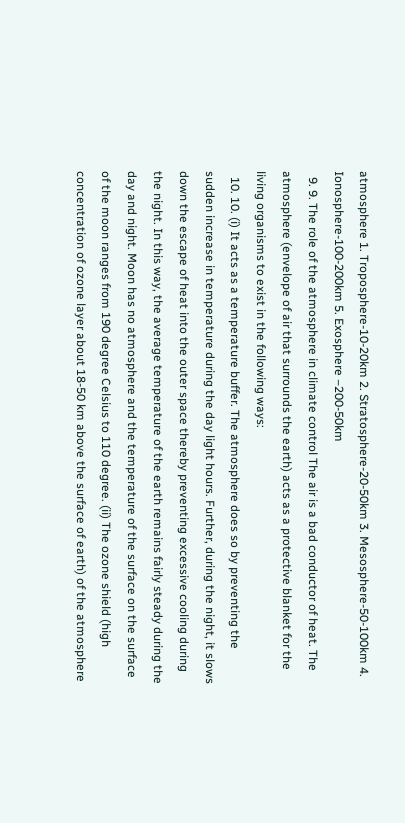atmosphere 1. Troposphere-10-20km 2. Stratosphere-20-50km 3. Mesosphere-50-100km 4. Ionosphere-100-200km 5. Exosphere –200-50km
  9. 9. The role of the atmosphere in climate control The air is a bad conductor of heat. The atmosphere (envelope of air that surrounds the earth) acts as a protective blanket for the living organisms to exist in the following ways:
  10. 10. (i) It acts as a temperature buffer. The atmosphere does so by preventing the sudden increase in temperature during the day light hours. Further, during the night, it slows down the escape of heat into the outer space thereby preventing excessive cooling during the night. In this way, the average temperature of the earth remains fairly steady during the day and night. Moon has no atmosphere and the temperature of the surface on the surface of the moon ranges from 190 degree Celsius to 110 degree. (ii) The ozone shield (high concentration of ozone layer about 18-50 km above the surface of earth) of the atmosphere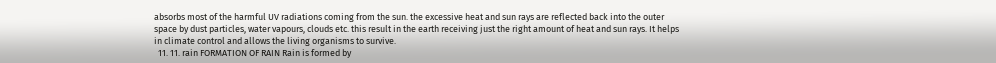absorbs most of the harmful UV radiations coming from the sun. the excessive heat and sun rays are reflected back into the outer space by dust particles, water vapours, clouds etc. this result in the earth receiving just the right amount of heat and sun rays. It helps in climate control and allows the living organisms to survive.
  11. 11. rain FORMATION OF RAIN Rain is formed by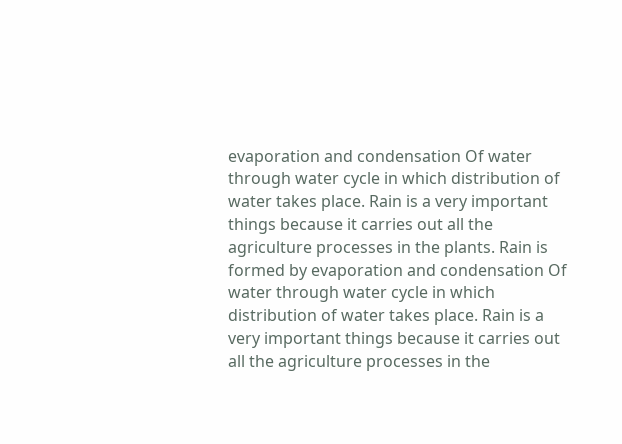evaporation and condensation Of water through water cycle in which distribution of water takes place. Rain is a very important things because it carries out all the agriculture processes in the plants. Rain is formed by evaporation and condensation Of water through water cycle in which distribution of water takes place. Rain is a very important things because it carries out all the agriculture processes in the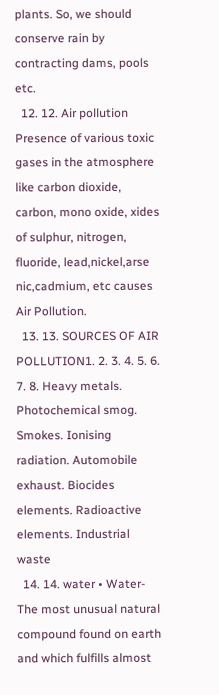plants. So, we should conserve rain by contracting dams, pools etc.
  12. 12. Air pollution Presence of various toxic gases in the atmosphere like carbon dioxide, carbon, mono oxide, xides of sulphur, nitrogen, fluoride, lead,nickel,arse nic,cadmium, etc causes Air Pollution.
  13. 13. SOURCES OF AIR POLLUTION1. 2. 3. 4. 5. 6. 7. 8. Heavy metals. Photochemical smog. Smokes. Ionising radiation. Automobile exhaust. Biocides elements. Radioactive elements. Industrial waste
  14. 14. water • Water- The most unusual natural compound found on earth and which fulfills almost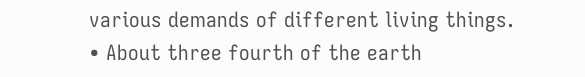various demands of different living things. • About three fourth of the earth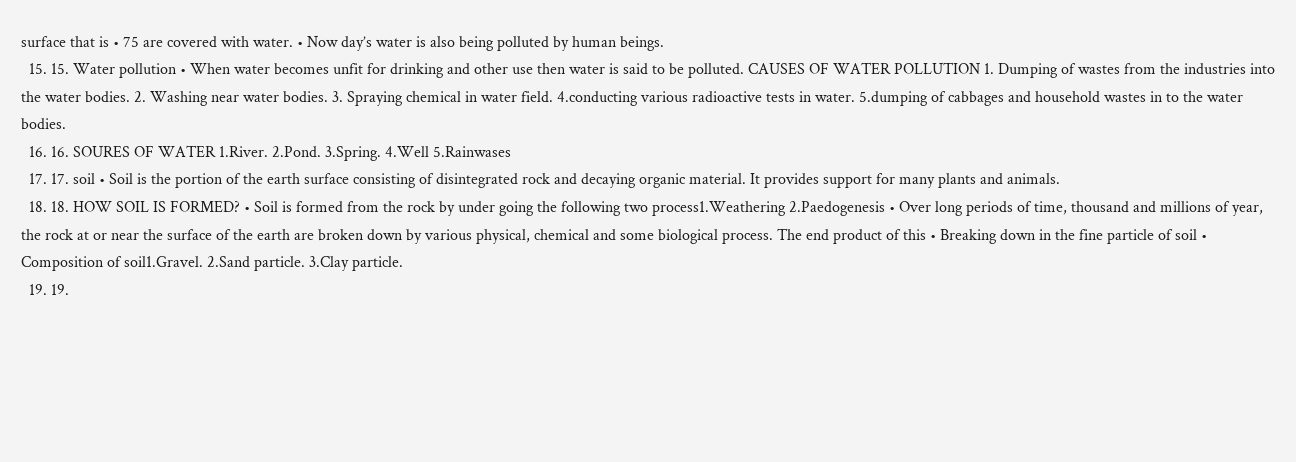surface that is • 75 are covered with water. • Now day’s water is also being polluted by human beings.
  15. 15. Water pollution • When water becomes unfit for drinking and other use then water is said to be polluted. CAUSES OF WATER POLLUTION 1. Dumping of wastes from the industries into the water bodies. 2. Washing near water bodies. 3. Spraying chemical in water field. 4.conducting various radioactive tests in water. 5.dumping of cabbages and household wastes in to the water bodies.
  16. 16. SOURES OF WATER 1.River. 2.Pond. 3.Spring. 4.Well 5.Rainwases
  17. 17. soil • Soil is the portion of the earth surface consisting of disintegrated rock and decaying organic material. It provides support for many plants and animals.
  18. 18. HOW SOIL IS FORMED? • Soil is formed from the rock by under going the following two process1.Weathering 2.Paedogenesis • Over long periods of time, thousand and millions of year, the rock at or near the surface of the earth are broken down by various physical, chemical and some biological process. The end product of this • Breaking down in the fine particle of soil • Composition of soil1.Gravel. 2.Sand particle. 3.Clay particle.
  19. 19.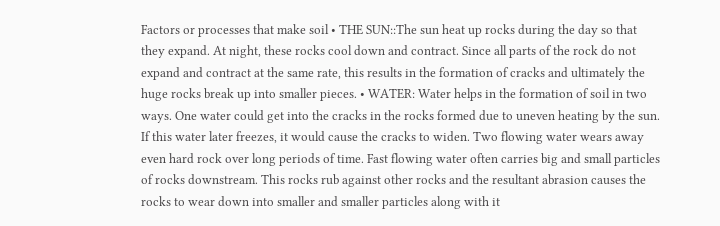Factors or processes that make soil • THE SUN::The sun heat up rocks during the day so that they expand. At night, these rocks cool down and contract. Since all parts of the rock do not expand and contract at the same rate, this results in the formation of cracks and ultimately the huge rocks break up into smaller pieces. • WATER: Water helps in the formation of soil in two ways. One water could get into the cracks in the rocks formed due to uneven heating by the sun. If this water later freezes, it would cause the cracks to widen. Two flowing water wears away even hard rock over long periods of time. Fast flowing water often carries big and small particles of rocks downstream. This rocks rub against other rocks and the resultant abrasion causes the rocks to wear down into smaller and smaller particles along with it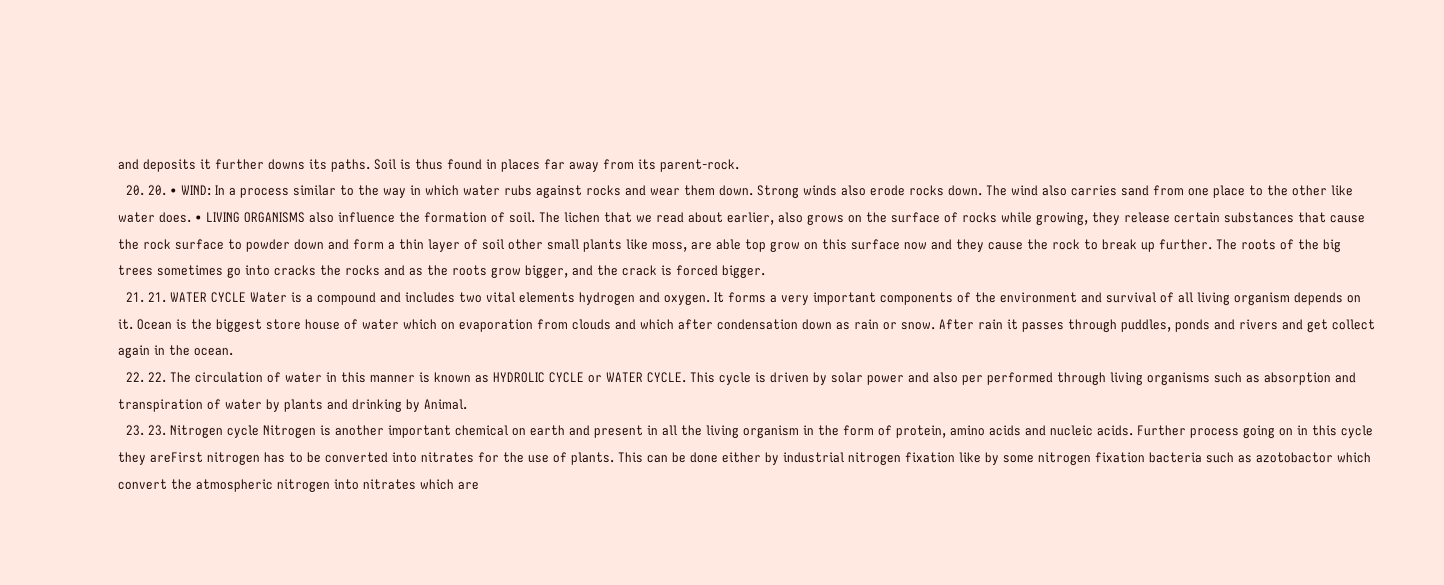and deposits it further downs its paths. Soil is thus found in places far away from its parent-rock.
  20. 20. • WIND: In a process similar to the way in which water rubs against rocks and wear them down. Strong winds also erode rocks down. The wind also carries sand from one place to the other like water does. • LIVING ORGANISMS also influence the formation of soil. The lichen that we read about earlier, also grows on the surface of rocks while growing, they release certain substances that cause the rock surface to powder down and form a thin layer of soil other small plants like moss, are able top grow on this surface now and they cause the rock to break up further. The roots of the big trees sometimes go into cracks the rocks and as the roots grow bigger, and the crack is forced bigger.
  21. 21. WATER CYCLE Water is a compound and includes two vital elements hydrogen and oxygen. It forms a very important components of the environment and survival of all living organism depends on it. Ocean is the biggest store house of water which on evaporation from clouds and which after condensation down as rain or snow. After rain it passes through puddles, ponds and rivers and get collect again in the ocean.
  22. 22. The circulation of water in this manner is known as HYDROLIC CYCLE or WATER CYCLE. This cycle is driven by solar power and also per performed through living organisms such as absorption and transpiration of water by plants and drinking by Animal.
  23. 23. Nitrogen cycle Nitrogen is another important chemical on earth and present in all the living organism in the form of protein, amino acids and nucleic acids. Further process going on in this cycle they areFirst nitrogen has to be converted into nitrates for the use of plants. This can be done either by industrial nitrogen fixation like by some nitrogen fixation bacteria such as azotobactor which convert the atmospheric nitrogen into nitrates which are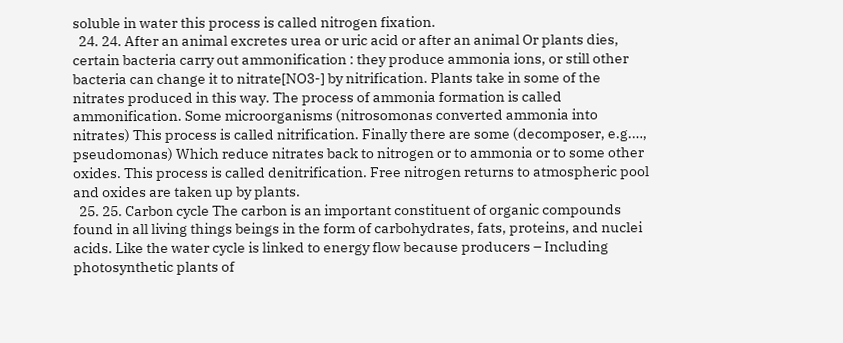soluble in water this process is called nitrogen fixation.
  24. 24. After an animal excretes urea or uric acid or after an animal Or plants dies, certain bacteria carry out ammonification : they produce ammonia ions, or still other bacteria can change it to nitrate[NO3-] by nitrification. Plants take in some of the nitrates produced in this way. The process of ammonia formation is called ammonification. Some microorganisms (nitrosomonas converted ammonia into nitrates) This process is called nitrification. Finally there are some (decomposer, e.g.…, pseudomonas) Which reduce nitrates back to nitrogen or to ammonia or to some other oxides. This process is called denitrification. Free nitrogen returns to atmospheric pool and oxides are taken up by plants.
  25. 25. Carbon cycle The carbon is an important constituent of organic compounds found in all living things beings in the form of carbohydrates, fats, proteins, and nuclei acids. Like the water cycle is linked to energy flow because producers – Including photosynthetic plants of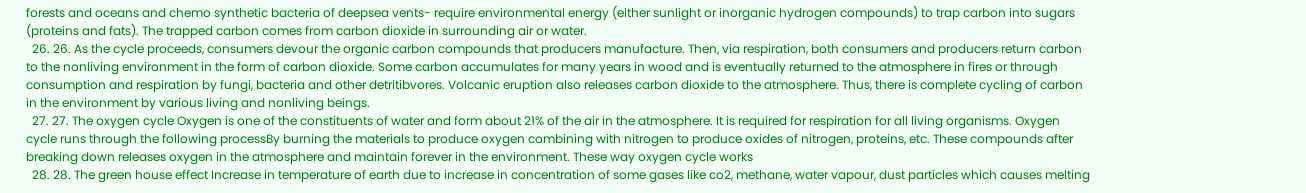forests and oceans and chemo synthetic bacteria of deepsea vents- require environmental energy (either sunlight or inorganic hydrogen compounds) to trap carbon into sugars (proteins and fats). The trapped carbon comes from carbon dioxide in surrounding air or water.
  26. 26. As the cycle proceeds, consumers devour the organic carbon compounds that producers manufacture. Then, via respiration, both consumers and producers return carbon to the nonliving environment in the form of carbon dioxide. Some carbon accumulates for many years in wood and is eventually returned to the atmosphere in fires or through consumption and respiration by fungi, bacteria and other detritibvores. Volcanic eruption also releases carbon dioxide to the atmosphere. Thus, there is complete cycling of carbon in the environment by various living and nonliving beings.
  27. 27. The oxygen cycle Oxygen is one of the constituents of water and form about 21% of the air in the atmosphere. It is required for respiration for all living organisms. Oxygen cycle runs through the following processBy burning the materials to produce oxygen combining with nitrogen to produce oxides of nitrogen, proteins, etc. These compounds after breaking down releases oxygen in the atmosphere and maintain forever in the environment. These way oxygen cycle works
  28. 28. The green house effect Increase in temperature of earth due to increase in concentration of some gases like co2, methane, water vapour, dust particles which causes melting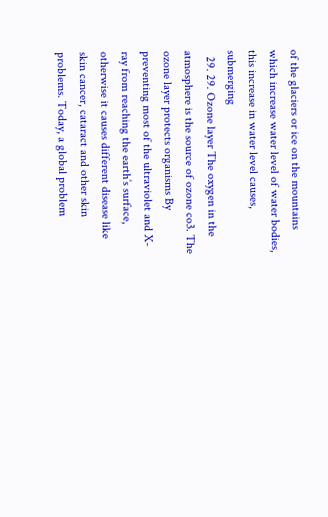of the glaciers or ice on the mountains which increase water level of water bodies, this increase in water level causes, submerging
  29. 29. Ozone layer The oxygen in the atmosphere is the source of ozone co3. The ozone layer protects organisms By preventing most of the ultraviolet and X-ray from reaching the earth’s surface, otherwise it causes different disease like skin cancer, cataract and other skin problems. Today, a global problem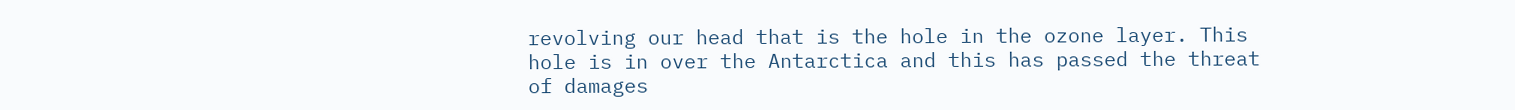revolving our head that is the hole in the ozone layer. This hole is in over the Antarctica and this has passed the threat of damages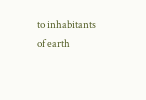to inhabitants of earth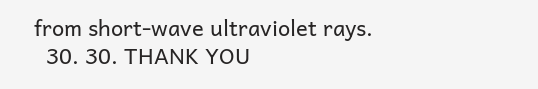from short-wave ultraviolet rays.
  30. 30. THANK YOU